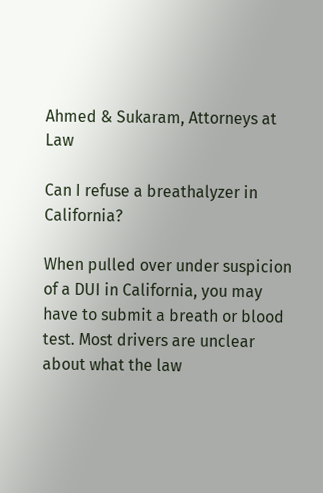Ahmed & Sukaram, Attorneys at Law

Can I refuse a breathalyzer in California?

When pulled over under suspicion of a DUI in California, you may have to submit a breath or blood test. Most drivers are unclear about what the law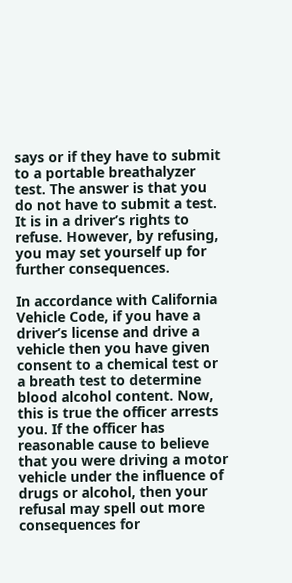says or if they have to submit to a portable breathalyzer test. The answer is that you do not have to submit a test. It is in a driver’s rights to refuse. However, by refusing, you may set yourself up for further consequences.

In accordance with California Vehicle Code, if you have a driver’s license and drive a vehicle then you have given consent to a chemical test or a breath test to determine blood alcohol content. Now, this is true the officer arrests you. If the officer has reasonable cause to believe that you were driving a motor vehicle under the influence of drugs or alcohol, then your refusal may spell out more consequences for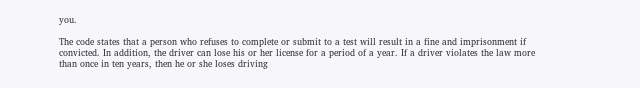you.

The code states that a person who refuses to complete or submit to a test will result in a fine and imprisonment if convicted. In addition, the driver can lose his or her license for a period of a year. If a driver violates the law more than once in ten years, then he or she loses driving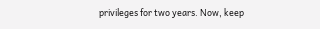privileges for two years. Now, keep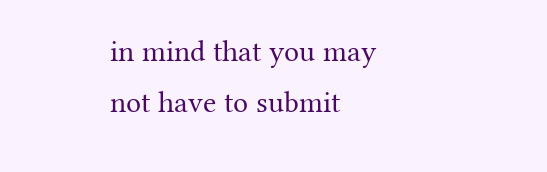in mind that you may not have to submit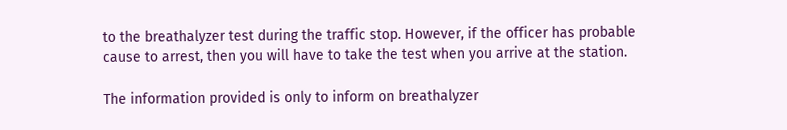to the breathalyzer test during the traffic stop. However, if the officer has probable cause to arrest, then you will have to take the test when you arrive at the station.

The information provided is only to inform on breathalyzer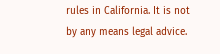rules in California. It is not by any means legal advice.